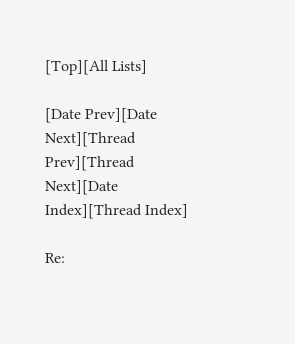[Top][All Lists]

[Date Prev][Date Next][Thread Prev][Thread Next][Date Index][Thread Index]

Re: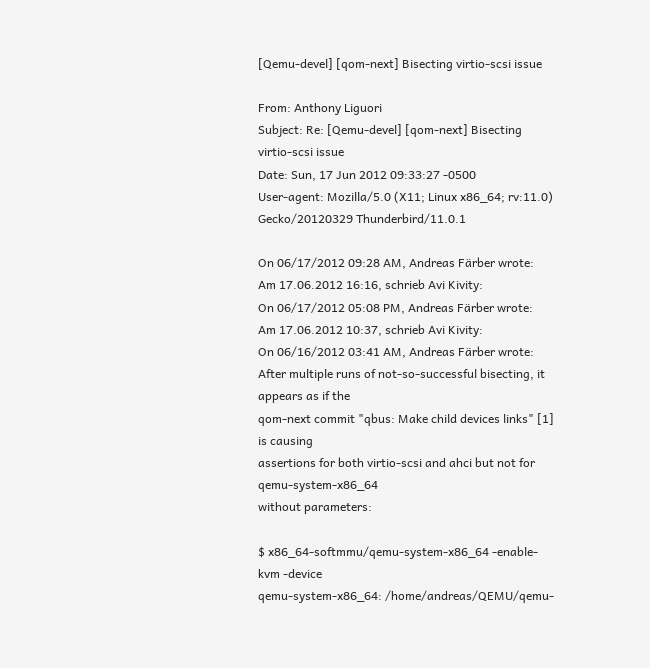[Qemu-devel] [qom-next] Bisecting virtio-scsi issue

From: Anthony Liguori
Subject: Re: [Qemu-devel] [qom-next] Bisecting virtio-scsi issue
Date: Sun, 17 Jun 2012 09:33:27 -0500
User-agent: Mozilla/5.0 (X11; Linux x86_64; rv:11.0) Gecko/20120329 Thunderbird/11.0.1

On 06/17/2012 09:28 AM, Andreas Färber wrote:
Am 17.06.2012 16:16, schrieb Avi Kivity:
On 06/17/2012 05:08 PM, Andreas Färber wrote:
Am 17.06.2012 10:37, schrieb Avi Kivity:
On 06/16/2012 03:41 AM, Andreas Färber wrote:
After multiple runs of not-so-successful bisecting, it appears as if the
qom-next commit "qbus: Make child devices links" [1] is causing
assertions for both virtio-scsi and ahci but not for qemu-system-x86_64
without parameters:

$ x86_64-softmmu/qemu-system-x86_64 -enable-kvm -device
qemu-system-x86_64: /home/andreas/QEMU/qemu-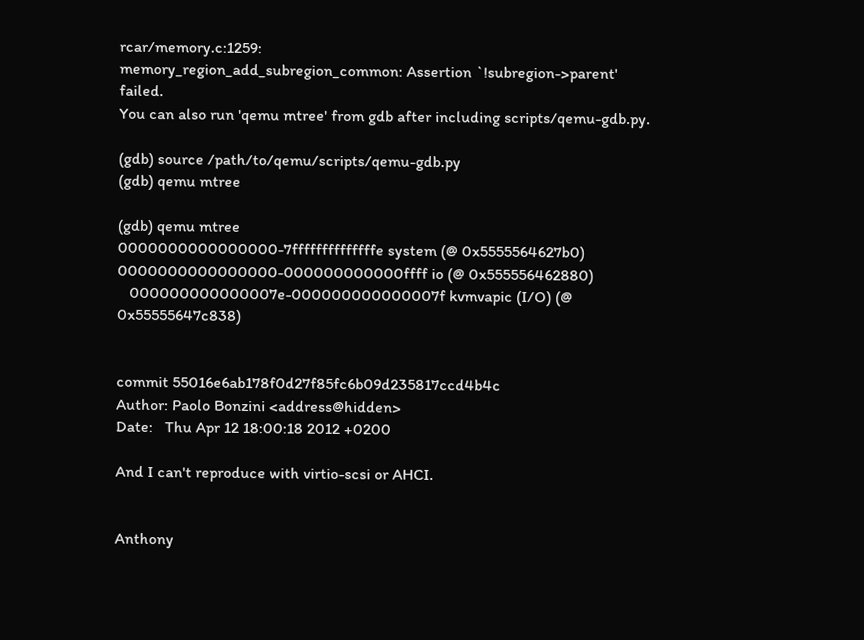rcar/memory.c:1259:
memory_region_add_subregion_common: Assertion `!subregion->parent' failed.
You can also run 'qemu mtree' from gdb after including scripts/qemu-gdb.py.

(gdb) source /path/to/qemu/scripts/qemu-gdb.py
(gdb) qemu mtree

(gdb) qemu mtree
0000000000000000-7ffffffffffffffe system (@ 0x5555564627b0)
0000000000000000-000000000000ffff io (@ 0x555556462880)
   000000000000007e-000000000000007f kvmvapic (I/O) (@ 0x55555647c838)


commit 55016e6ab178f0d27f85fc6b09d235817ccd4b4c
Author: Paolo Bonzini <address@hidden>
Date:   Thu Apr 12 18:00:18 2012 +0200

And I can't reproduce with virtio-scsi or AHCI.


Anthony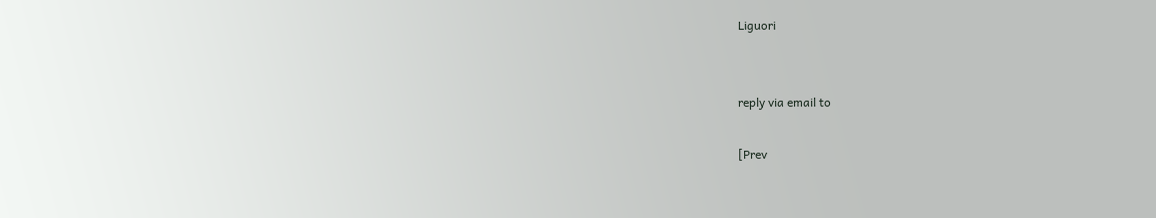Liguori


reply via email to

[Prev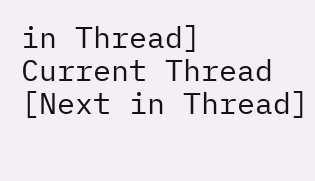in Thread] Current Thread [Next in Thread]